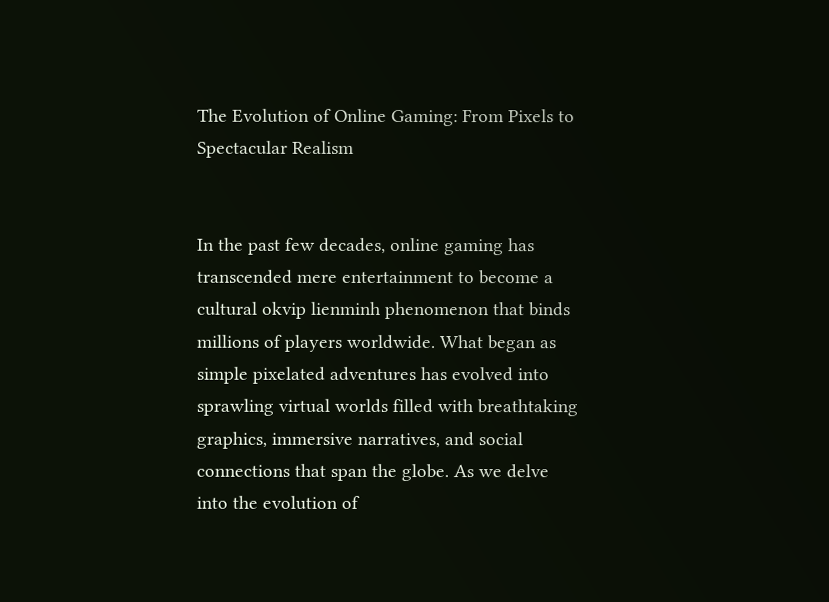The Evolution of Online Gaming: From Pixels to Spectacular Realism


In the past few decades, online gaming has transcended mere entertainment to become a cultural okvip lienminh phenomenon that binds millions of players worldwide. What began as simple pixelated adventures has evolved into sprawling virtual worlds filled with breathtaking graphics, immersive narratives, and social connections that span the globe. As we delve into the evolution of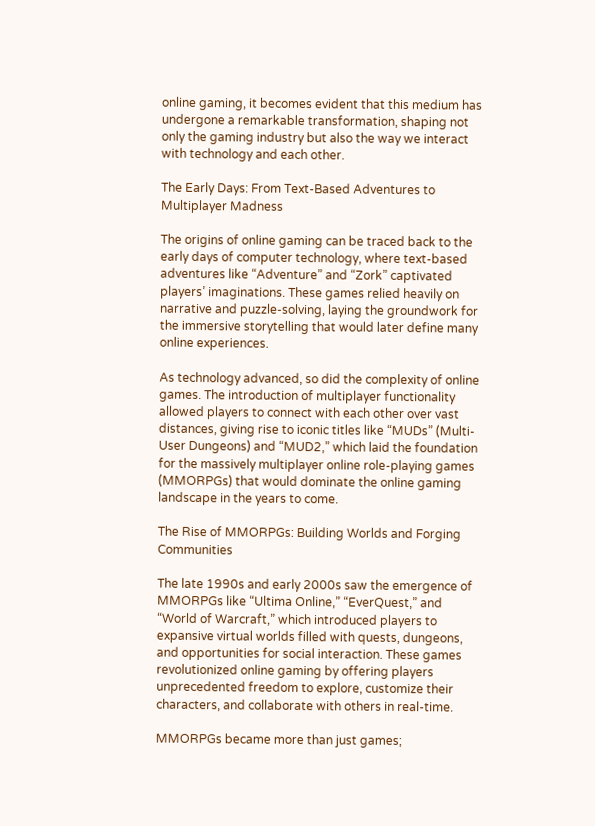online gaming, it becomes evident that this medium has undergone a remarkable transformation, shaping not only the gaming industry but also the way we interact with technology and each other.

The Early Days: From Text-Based Adventures to Multiplayer Madness

The origins of online gaming can be traced back to the early days of computer technology, where text-based adventures like “Adventure” and “Zork” captivated players’ imaginations. These games relied heavily on narrative and puzzle-solving, laying the groundwork for the immersive storytelling that would later define many online experiences.

As technology advanced, so did the complexity of online games. The introduction of multiplayer functionality allowed players to connect with each other over vast distances, giving rise to iconic titles like “MUDs” (Multi-User Dungeons) and “MUD2,” which laid the foundation for the massively multiplayer online role-playing games (MMORPGs) that would dominate the online gaming landscape in the years to come.

The Rise of MMORPGs: Building Worlds and Forging Communities

The late 1990s and early 2000s saw the emergence of MMORPGs like “Ultima Online,” “EverQuest,” and “World of Warcraft,” which introduced players to expansive virtual worlds filled with quests, dungeons, and opportunities for social interaction. These games revolutionized online gaming by offering players unprecedented freedom to explore, customize their characters, and collaborate with others in real-time.

MMORPGs became more than just games;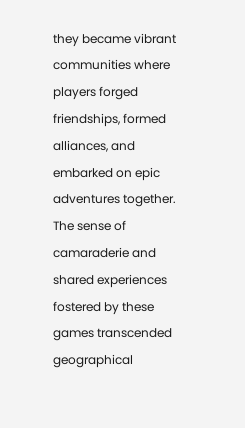they became vibrant communities where players forged friendships, formed alliances, and embarked on epic adventures together. The sense of camaraderie and shared experiences fostered by these games transcended geographical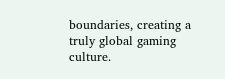boundaries, creating a truly global gaming culture.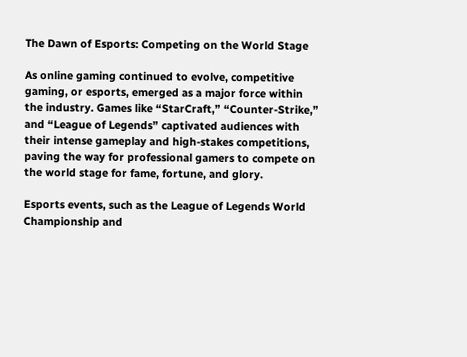The Dawn of Esports: Competing on the World Stage

As online gaming continued to evolve, competitive gaming, or esports, emerged as a major force within the industry. Games like “StarCraft,” “Counter-Strike,” and “League of Legends” captivated audiences with their intense gameplay and high-stakes competitions, paving the way for professional gamers to compete on the world stage for fame, fortune, and glory.

Esports events, such as the League of Legends World Championship and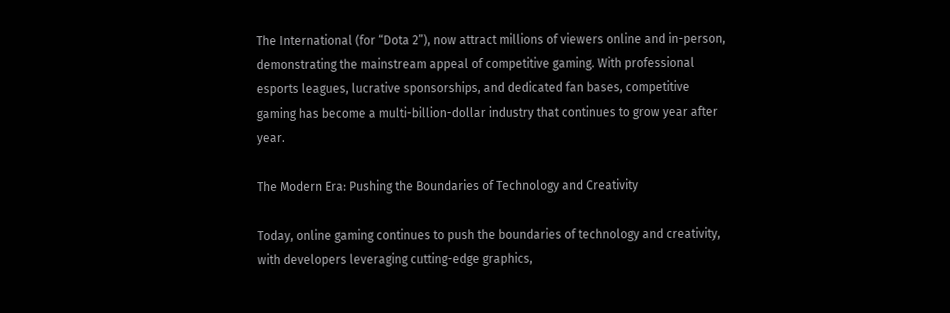The International (for “Dota 2”), now attract millions of viewers online and in-person, demonstrating the mainstream appeal of competitive gaming. With professional esports leagues, lucrative sponsorships, and dedicated fan bases, competitive gaming has become a multi-billion-dollar industry that continues to grow year after year.

The Modern Era: Pushing the Boundaries of Technology and Creativity

Today, online gaming continues to push the boundaries of technology and creativity, with developers leveraging cutting-edge graphics,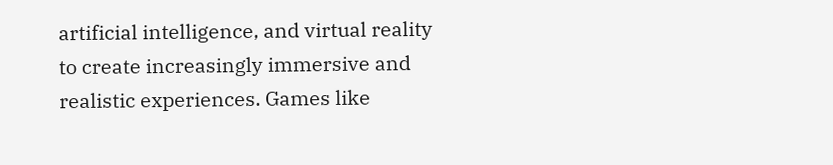artificial intelligence, and virtual reality to create increasingly immersive and realistic experiences. Games like